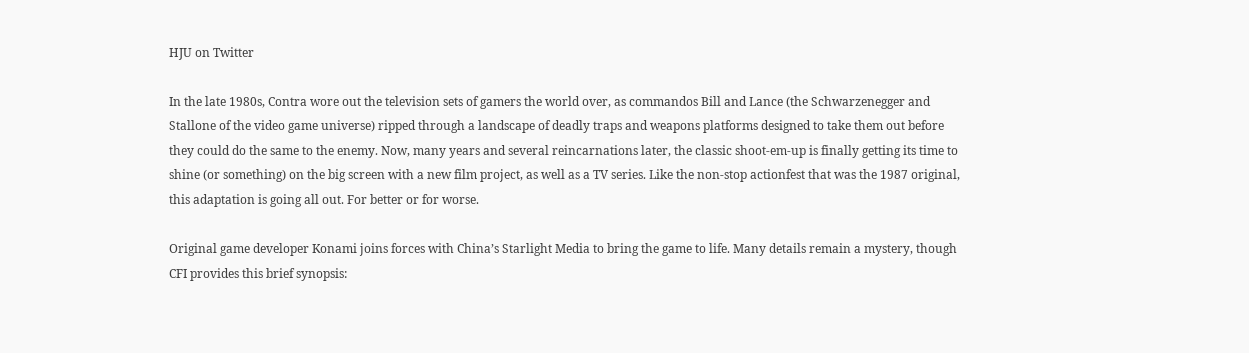HJU on Twitter

In the late 1980s, Contra wore out the television sets of gamers the world over, as commandos Bill and Lance (the Schwarzenegger and Stallone of the video game universe) ripped through a landscape of deadly traps and weapons platforms designed to take them out before they could do the same to the enemy. Now, many years and several reincarnations later, the classic shoot-em-up is finally getting its time to shine (or something) on the big screen with a new film project, as well as a TV series. Like the non-stop actionfest that was the 1987 original, this adaptation is going all out. For better or for worse.

Original game developer Konami joins forces with China’s Starlight Media to bring the game to life. Many details remain a mystery, though CFI provides this brief synopsis: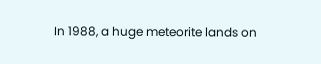In 1988, a huge meteorite lands on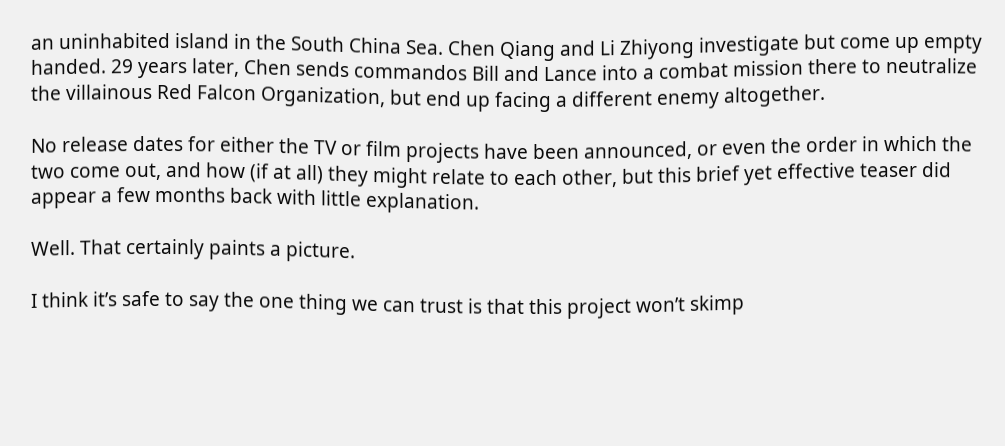an uninhabited island in the South China Sea. Chen Qiang and Li Zhiyong investigate but come up empty handed. 29 years later, Chen sends commandos Bill and Lance into a combat mission there to neutralize the villainous Red Falcon Organization, but end up facing a different enemy altogether.

No release dates for either the TV or film projects have been announced, or even the order in which the two come out, and how (if at all) they might relate to each other, but this brief yet effective teaser did appear a few months back with little explanation.

Well. That certainly paints a picture.

I think it’s safe to say the one thing we can trust is that this project won’t skimp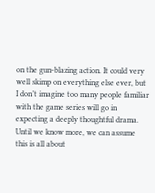on the gun-blazing action. It could very well skimp on everything else ever, but I don’t imagine too many people familiar with the game series will go in expecting a deeply thoughtful drama. Until we know more, we can assume this is all about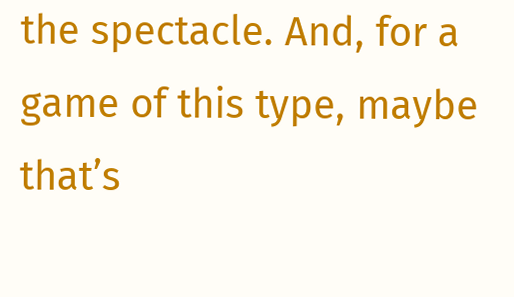the spectacle. And, for a game of this type, maybe that’s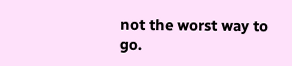not the worst way to go.